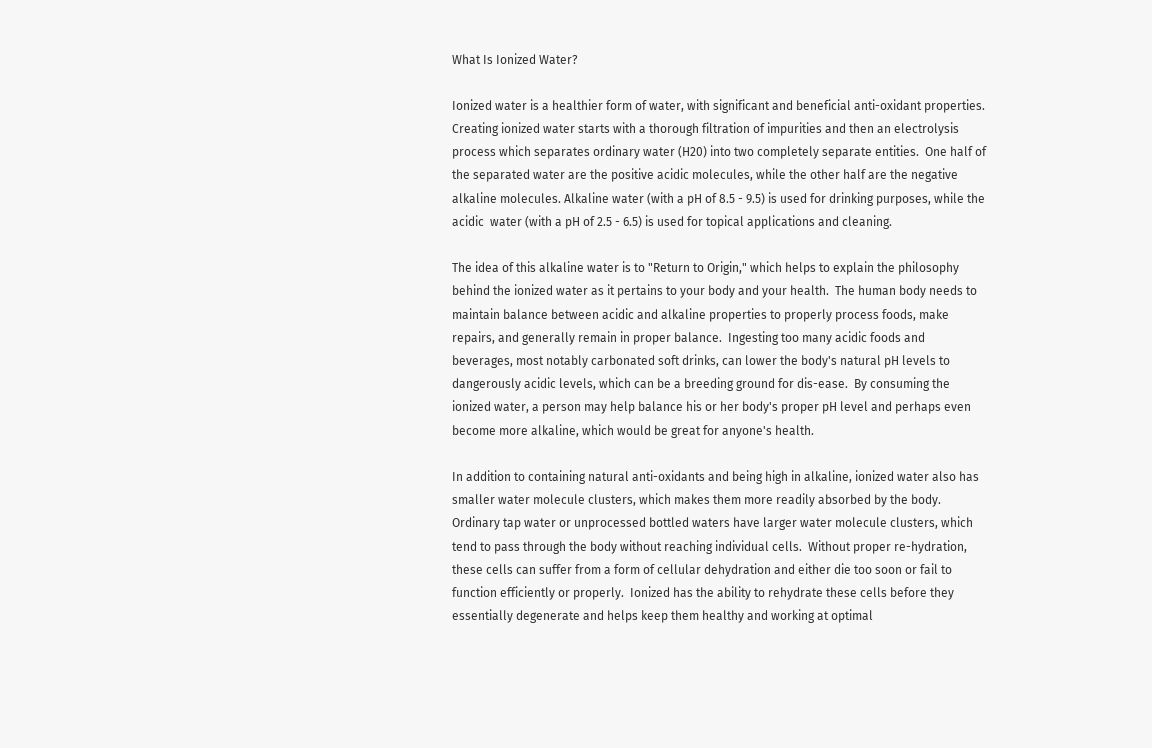What Is Ionized Water?

Ionized water is a healthier form of water, with significant and beneficial anti-oxidant properties.
Creating ionized water starts with a thorough filtration of impurities and then an electrolysis
process which separates ordinary water (H20) into two completely separate entities.  One half of
the separated water are the positive acidic molecules, while the other half are the negative
alkaline molecules. Alkaline water (with a pH of 8.5 - 9.5) is used for drinking purposes, while the
acidic  water (with a pH of 2.5 - 6.5) is used for topical applications and cleaning.

The idea of this alkaline water is to "Return to Origin," which helps to explain the philosophy
behind the ionized water as it pertains to your body and your health.  The human body needs to
maintain balance between acidic and alkaline properties to properly process foods, make
repairs, and generally remain in proper balance.  Ingesting too many acidic foods and
beverages, most notably carbonated soft drinks, can lower the body's natural pH levels to
dangerously acidic levels, which can be a breeding ground for dis-ease.  By consuming the
ionized water, a person may help balance his or her body's proper pH level and perhaps even
become more alkaline, which would be great for anyone's health.

In addition to containing natural anti-oxidants and being high in alkaline, ionized water also has
smaller water molecule clusters, which makes them more readily absorbed by the body.
Ordinary tap water or unprocessed bottled waters have larger water molecule clusters, which
tend to pass through the body without reaching individual cells.  Without proper re-hydration,
these cells can suffer from a form of cellular dehydration and either die too soon or fail to
function efficiently or properly.  Ionized has the ability to rehydrate these cells before they
essentially degenerate and helps keep them healthy and working at optimal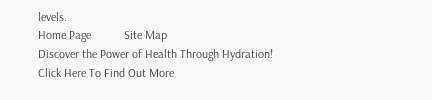levels.
Home Page           Site Map
Discover the Power of Health Through Hydration!
Click Here To Find Out More